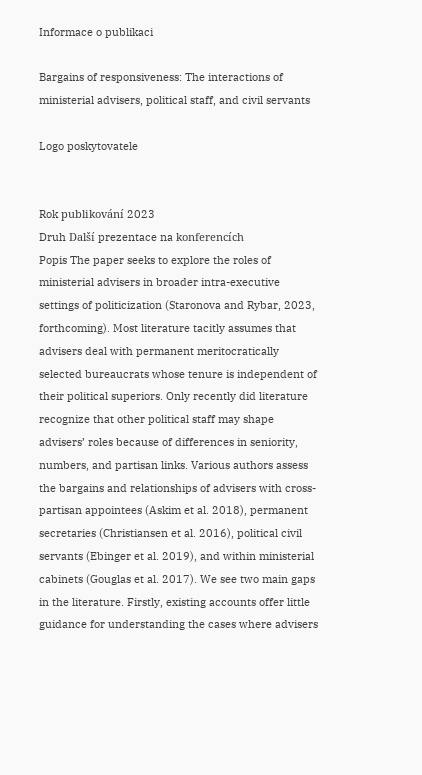Informace o publikaci

Bargains of responsiveness: The interactions of ministerial advisers, political staff, and civil servants

Logo poskytovatele


Rok publikování 2023
Druh Další prezentace na konferencích
Popis The paper seeks to explore the roles of ministerial advisers in broader intra-executive settings of politicization (Staronova and Rybar, 2023, forthcoming). Most literature tacitly assumes that advisers deal with permanent meritocratically selected bureaucrats whose tenure is independent of their political superiors. Only recently did literature recognize that other political staff may shape advisers’ roles because of differences in seniority, numbers, and partisan links. Various authors assess the bargains and relationships of advisers with cross-partisan appointees (Askim et al. 2018), permanent secretaries (Christiansen et al. 2016), political civil servants (Ebinger et al. 2019), and within ministerial cabinets (Gouglas et al. 2017). We see two main gaps in the literature. Firstly, existing accounts offer little guidance for understanding the cases where advisers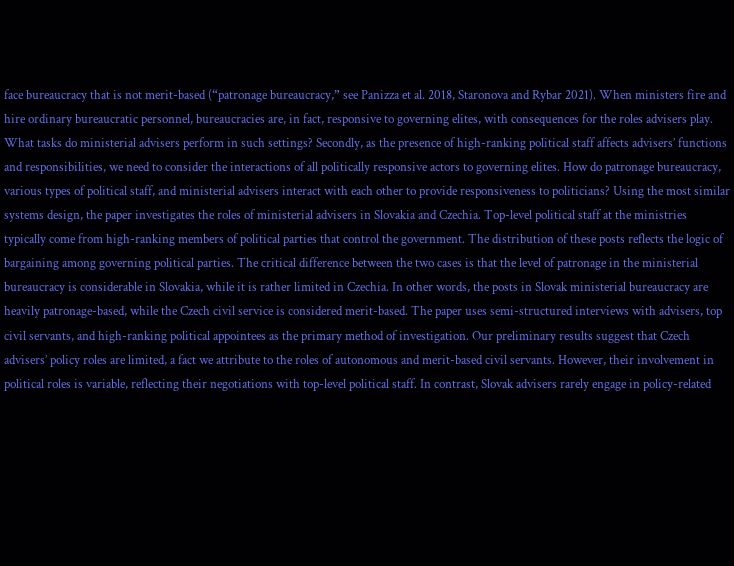face bureaucracy that is not merit-based (“patronage bureaucracy,” see Panizza et al. 2018, Staronova and Rybar 2021). When ministers fire and hire ordinary bureaucratic personnel, bureaucracies are, in fact, responsive to governing elites, with consequences for the roles advisers play. What tasks do ministerial advisers perform in such settings? Secondly, as the presence of high-ranking political staff affects advisers’ functions and responsibilities, we need to consider the interactions of all politically responsive actors to governing elites. How do patronage bureaucracy, various types of political staff, and ministerial advisers interact with each other to provide responsiveness to politicians? Using the most similar systems design, the paper investigates the roles of ministerial advisers in Slovakia and Czechia. Top-level political staff at the ministries typically come from high-ranking members of political parties that control the government. The distribution of these posts reflects the logic of bargaining among governing political parties. The critical difference between the two cases is that the level of patronage in the ministerial bureaucracy is considerable in Slovakia, while it is rather limited in Czechia. In other words, the posts in Slovak ministerial bureaucracy are heavily patronage-based, while the Czech civil service is considered merit-based. The paper uses semi-structured interviews with advisers, top civil servants, and high-ranking political appointees as the primary method of investigation. Our preliminary results suggest that Czech advisers’ policy roles are limited, a fact we attribute to the roles of autonomous and merit-based civil servants. However, their involvement in political roles is variable, reflecting their negotiations with top-level political staff. In contrast, Slovak advisers rarely engage in policy-related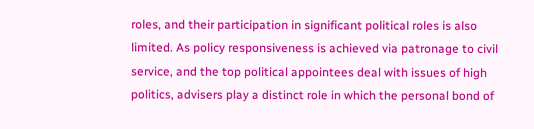roles, and their participation in significant political roles is also limited. As policy responsiveness is achieved via patronage to civil service, and the top political appointees deal with issues of high politics, advisers play a distinct role in which the personal bond of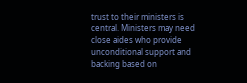trust to their ministers is central. Ministers may need close aides who provide unconditional support and backing based on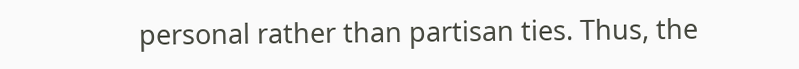personal rather than partisan ties. Thus, the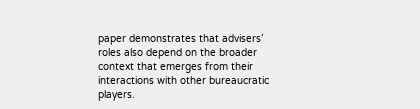paper demonstrates that advisers’ roles also depend on the broader context that emerges from their interactions with other bureaucratic players.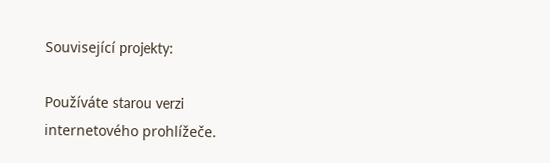Související projekty:

Používáte starou verzi internetového prohlížeče.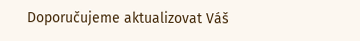Doporučujeme aktualizovat Váš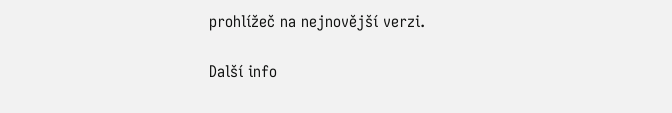prohlížeč na nejnovější verzi.

Další info